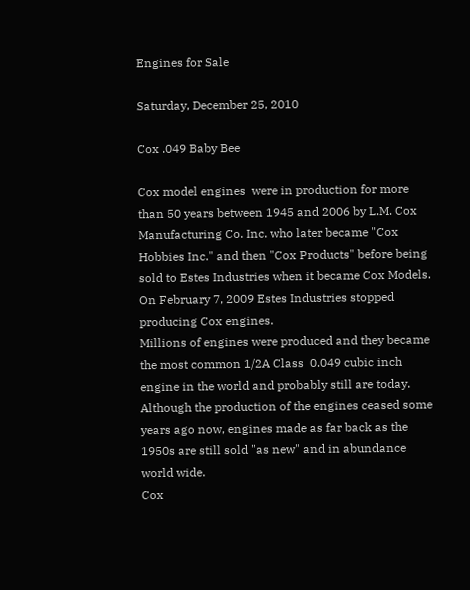Engines for Sale

Saturday, December 25, 2010

Cox .049 Baby Bee

Cox model engines  were in production for more than 50 years between 1945 and 2006 by L.M. Cox Manufacturing Co. Inc. who later became "Cox Hobbies Inc." and then "Cox Products" before being sold to Estes Industries when it became Cox Models. On February 7, 2009 Estes Industries stopped producing Cox engines.
Millions of engines were produced and they became the most common 1/2A Class  0.049 cubic inch engine in the world and probably still are today. Although the production of the engines ceased some years ago now, engines made as far back as the 1950s are still sold "as new" and in abundance world wide.
Cox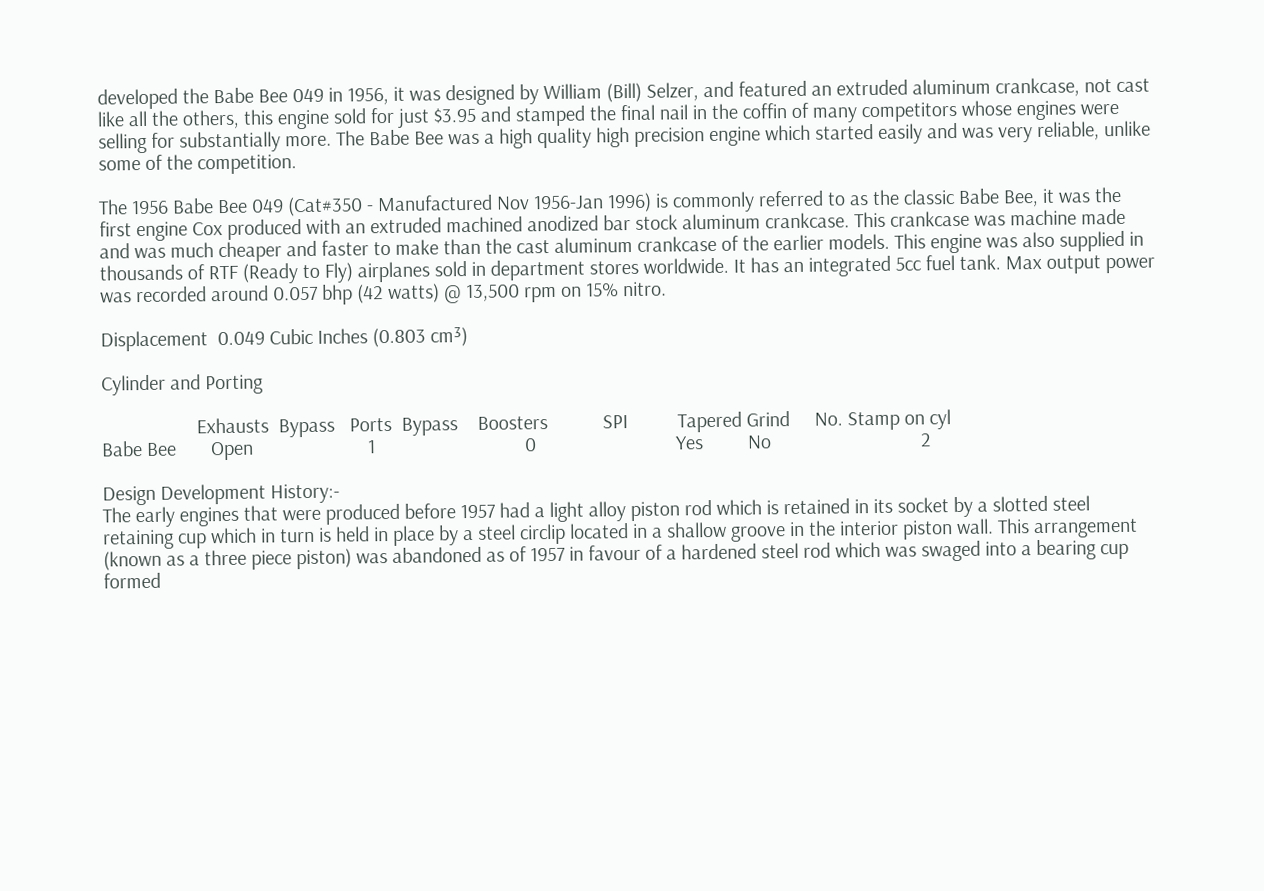developed the Babe Bee 049 in 1956, it was designed by William (Bill) Selzer, and featured an extruded aluminum crankcase, not cast like all the others, this engine sold for just $3.95 and stamped the final nail in the coffin of many competitors whose engines were selling for substantially more. The Babe Bee was a high quality high precision engine which started easily and was very reliable, unlike some of the competition.

The 1956 Babe Bee 049 (Cat#350 - Manufactured Nov 1956-Jan 1996) is commonly referred to as the classic Babe Bee, it was the first engine Cox produced with an extruded machined anodized bar stock aluminum crankcase. This crankcase was machine made and was much cheaper and faster to make than the cast aluminum crankcase of the earlier models. This engine was also supplied in thousands of RTF (Ready to Fly) airplanes sold in department stores worldwide. It has an integrated 5cc fuel tank. Max output power was recorded around 0.057 bhp (42 watts) @ 13,500 rpm on 15% nitro.

Displacement  0.049 Cubic Inches (0.803 cm³)

Cylinder and Porting

                   Exhausts  Bypass   Ports  Bypass    Boosters           SPI          Tapered Grind     No. Stamp on cyl
Babe Bee       Open                       1                              0                            Yes         No                              2

Design Development History:-
The early engines that were produced before 1957 had a light alloy piston rod which is retained in its socket by a slotted steel retaining cup which in turn is held in place by a steel circlip located in a shallow groove in the interior piston wall. This arrangement (known as a three piece piston) was abandoned as of 1957 in favour of a hardened steel rod which was swaged into a bearing cup formed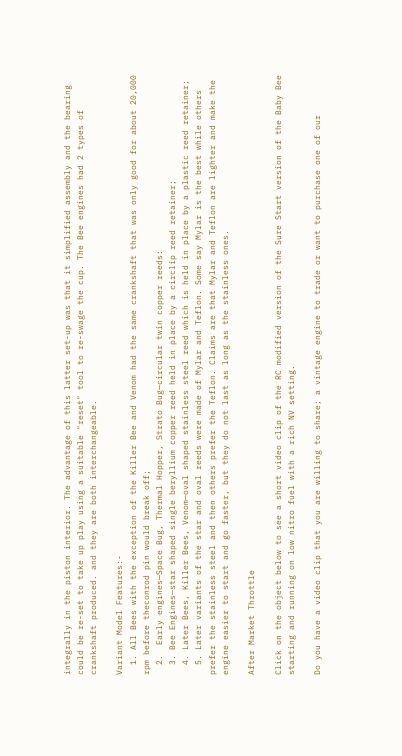integrally in the piston interior. The advantage of this latter set-up was that it simplified assembly and the bearing could be re-set to take up play using a suitable "reset" tool to re-swage the cup. The Bee engines had 2 types of crankshaft produced. and they are both interchangeable.

Variant Model Features:-
  1. All Bees with the exception of the Killer Bee and Venom had the same crankshaft that was only good for about 20,000 rpm before theconrod pin would break off;
  2.  Early engines—Space Bug, Thermal Hopper, Strato Bug—circular twin copper reeds:
  3. Bee Engines—star shaped single beryllium copper reed held in place by a circlip reed retainer;
  4. Later Bees, Killer Bees, Venom—oval shaped stainless steel reed which is held in place by a plastic reed retainer;
  5. Later variants of the star and oval reeds were made of Mylar and Teflon. Some say Mylar is the best while others prefer the stainless steel and then others prefer the Teflon. Claims are that Mylar and Teflon are lighter and make the engine easier to start and go faster, but they do not last as long as the stainless ones.

After Market Throttle

Click on the object below to see a short video clip of the RC modified version of the Sure Start version of the Baby Bee starting and running on low nitro fuel with a rich NV setting.

Do you have a video clip that you are willing to share; a vintage engine to trade or want to purchase one of our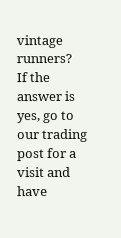vintage runners?
If the answer is yes, go to our trading post for a visit and have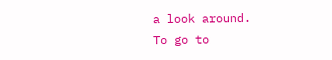a look around.
To go to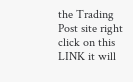the Trading Post site right click on this LINK it will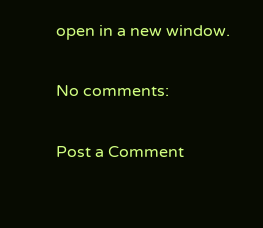open in a new window.

No comments:

Post a Comment